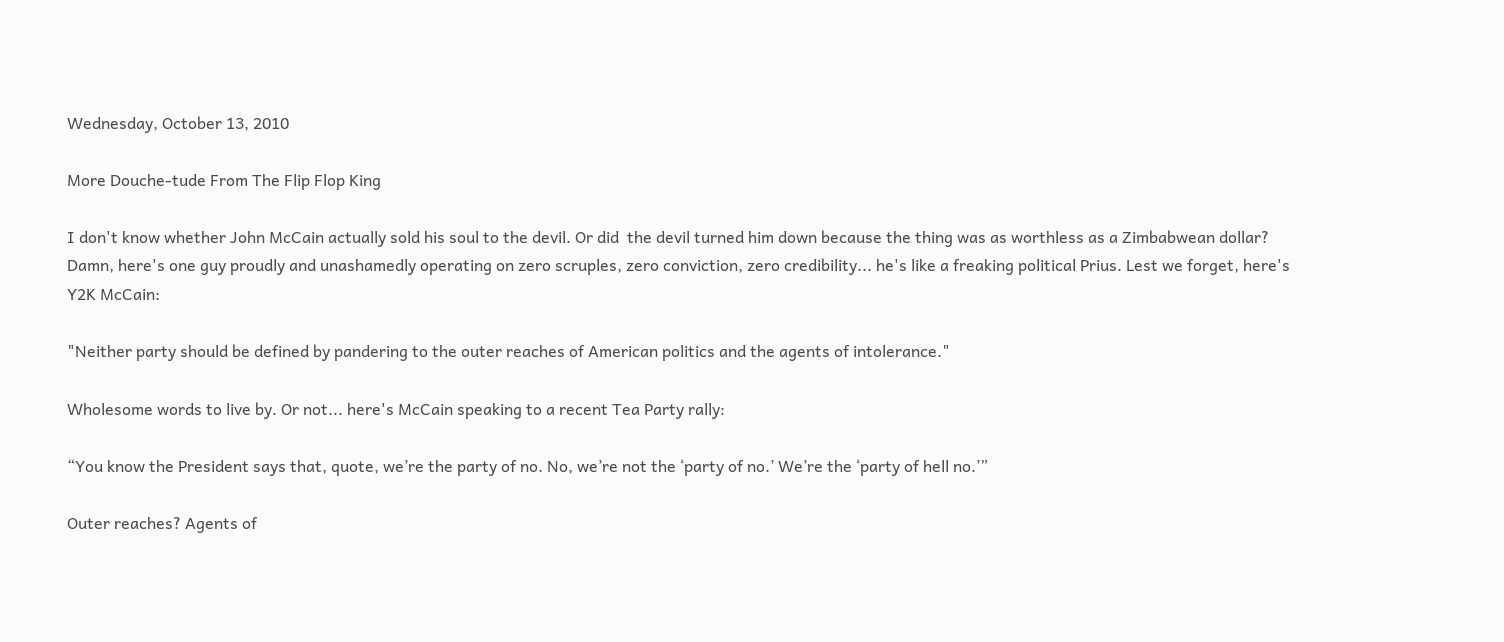Wednesday, October 13, 2010

More Douche-tude From The Flip Flop King

I don't know whether John McCain actually sold his soul to the devil. Or did  the devil turned him down because the thing was as worthless as a Zimbabwean dollar? Damn, here's one guy proudly and unashamedly operating on zero scruples, zero conviction, zero credibility... he's like a freaking political Prius. Lest we forget, here's Y2K McCain:

"Neither party should be defined by pandering to the outer reaches of American politics and the agents of intolerance."

Wholesome words to live by. Or not... here's McCain speaking to a recent Tea Party rally:

“You know the President says that, quote, we’re the party of no. No, we’re not the ‘party of no.’ We’re the ‘party of hell no.’”

Outer reaches? Agents of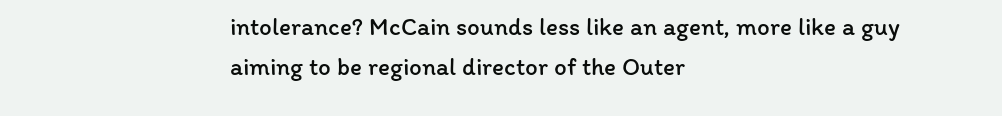intolerance? McCain sounds less like an agent, more like a guy aiming to be regional director of the Outer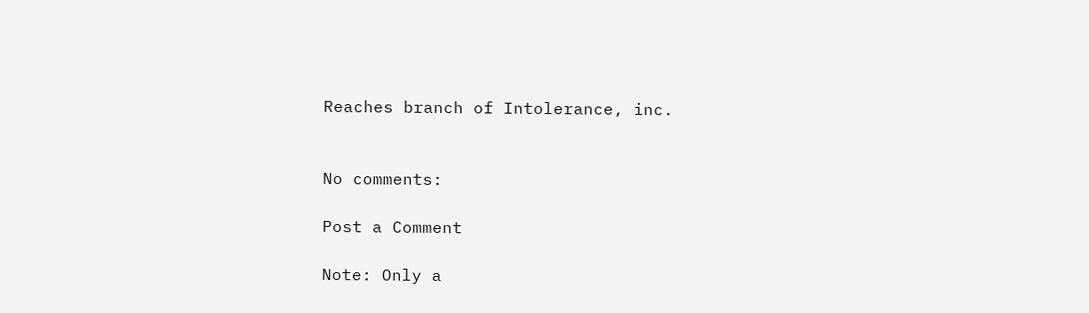Reaches branch of Intolerance, inc.


No comments:

Post a Comment

Note: Only a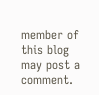member of this blog may post a comment.